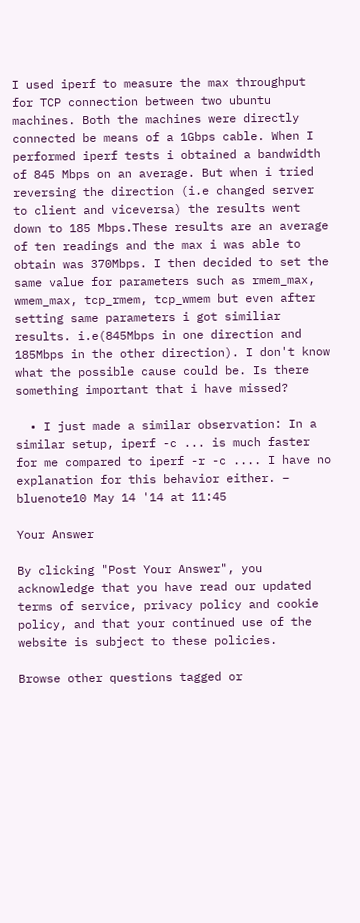I used iperf to measure the max throughput for TCP connection between two ubuntu machines. Both the machines were directly connected be means of a 1Gbps cable. When I performed iperf tests i obtained a bandwidth of 845 Mbps on an average. But when i tried reversing the direction (i.e changed server to client and viceversa) the results went down to 185 Mbps.These results are an average of ten readings and the max i was able to obtain was 370Mbps. I then decided to set the same value for parameters such as rmem_max, wmem_max, tcp_rmem, tcp_wmem but even after setting same parameters i got similiar results. i.e(845Mbps in one direction and 185Mbps in the other direction). I don't know what the possible cause could be. Is there something important that i have missed?

  • I just made a similar observation: In a similar setup, iperf -c ... is much faster for me compared to iperf -r -c .... I have no explanation for this behavior either. – bluenote10 May 14 '14 at 11:45

Your Answer

By clicking "Post Your Answer", you acknowledge that you have read our updated terms of service, privacy policy and cookie policy, and that your continued use of the website is subject to these policies.

Browse other questions tagged or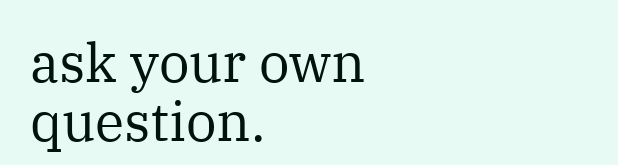ask your own question.